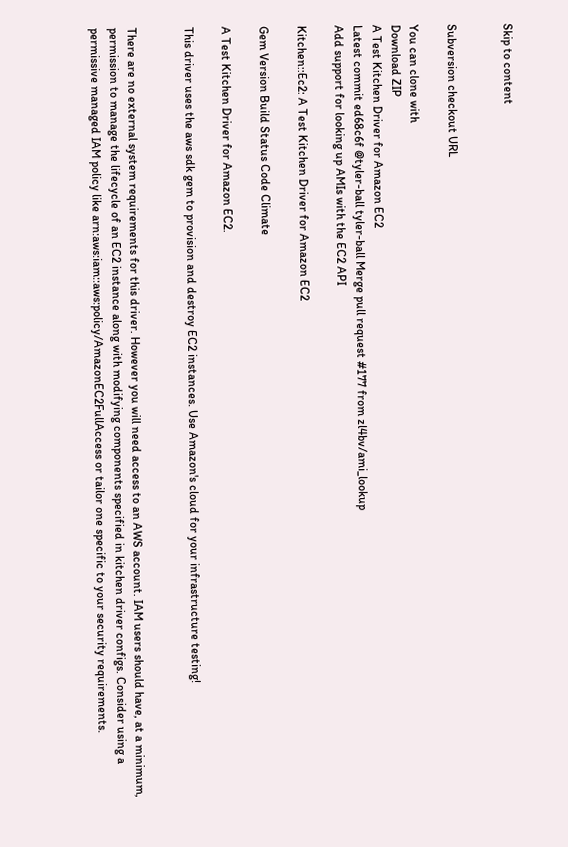Skip to content


Subversion checkout URL

You can clone with
Download ZIP
A Test Kitchen Driver for Amazon EC2
Latest commit ed68c6f @tyler-ball tyler-ball Merge pull request #177 from zl4bv/ami_lookup
Add support for looking up AMIs with the EC2 API

Kitchen::Ec2: A Test Kitchen Driver for Amazon EC2

Gem Version Build Status Code Climate

A Test Kitchen Driver for Amazon EC2.

This driver uses the aws sdk gem to provision and destroy EC2 instances. Use Amazon's cloud for your infrastructure testing!


There are no external system requirements for this driver. However you will need access to an AWS account. IAM users should have, at a minimum, permission to manage the lifecycle of an EC2 instance along with modifying components specified in kitchen driver configs. Consider using a permissive managed IAM policy like arn:aws:iam::aws:policy/AmazonEC2FullAccess or tailor one specific to your security requirements.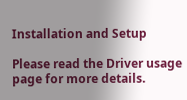Installation and Setup

Please read the Driver usage page for more details.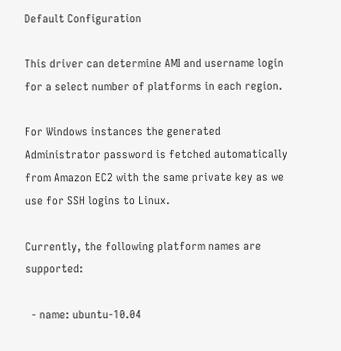Default Configuration

This driver can determine AMI and username login for a select number of platforms in each region.

For Windows instances the generated Administrator password is fetched automatically from Amazon EC2 with the same private key as we use for SSH logins to Linux.

Currently, the following platform names are supported:

  - name: ubuntu-10.04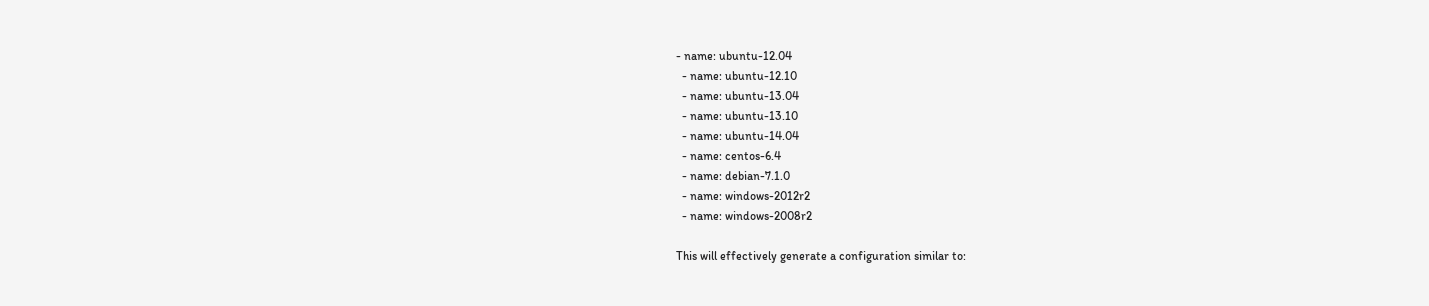- name: ubuntu-12.04
  - name: ubuntu-12.10
  - name: ubuntu-13.04
  - name: ubuntu-13.10
  - name: ubuntu-14.04
  - name: centos-6.4
  - name: debian-7.1.0
  - name: windows-2012r2
  - name: windows-2008r2

This will effectively generate a configuration similar to: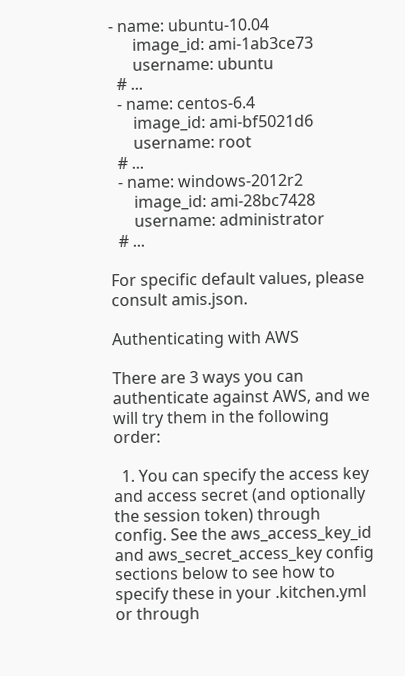- name: ubuntu-10.04
      image_id: ami-1ab3ce73
      username: ubuntu
  # ...
  - name: centos-6.4
      image_id: ami-bf5021d6
      username: root
  # ...
  - name: windows-2012r2
      image_id: ami-28bc7428
      username: administrator
  # ...

For specific default values, please consult amis.json.

Authenticating with AWS

There are 3 ways you can authenticate against AWS, and we will try them in the following order:

  1. You can specify the access key and access secret (and optionally the session token) through config. See the aws_access_key_id and aws_secret_access_key config sections below to see how to specify these in your .kitchen.yml or through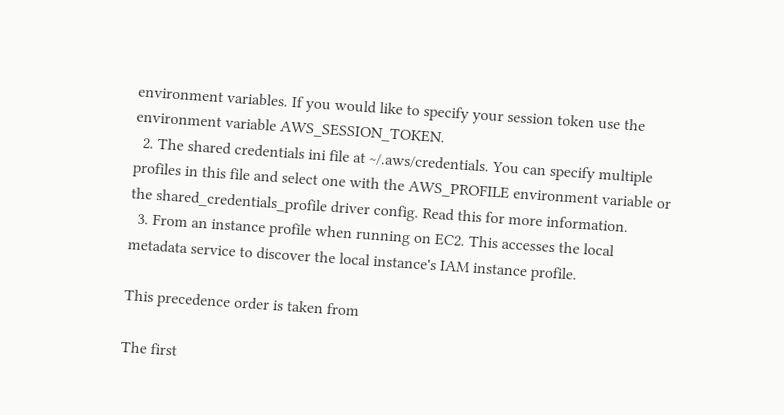environment variables. If you would like to specify your session token use the environment variable AWS_SESSION_TOKEN.
  2. The shared credentials ini file at ~/.aws/credentials. You can specify multiple profiles in this file and select one with the AWS_PROFILE environment variable or the shared_credentials_profile driver config. Read this for more information.
  3. From an instance profile when running on EC2. This accesses the local metadata service to discover the local instance's IAM instance profile.

This precedence order is taken from

The first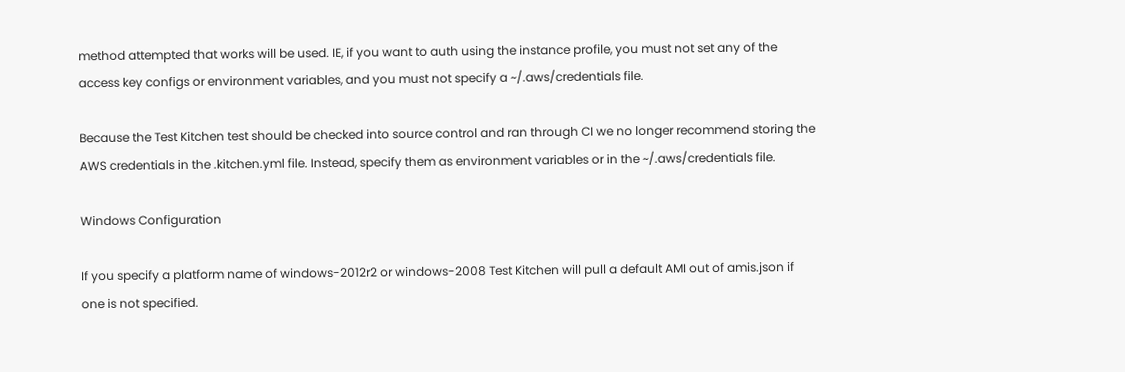method attempted that works will be used. IE, if you want to auth using the instance profile, you must not set any of the access key configs or environment variables, and you must not specify a ~/.aws/credentials file.

Because the Test Kitchen test should be checked into source control and ran through CI we no longer recommend storing the AWS credentials in the .kitchen.yml file. Instead, specify them as environment variables or in the ~/.aws/credentials file.

Windows Configuration

If you specify a platform name of windows-2012r2 or windows-2008 Test Kitchen will pull a default AMI out of amis.json if one is not specified.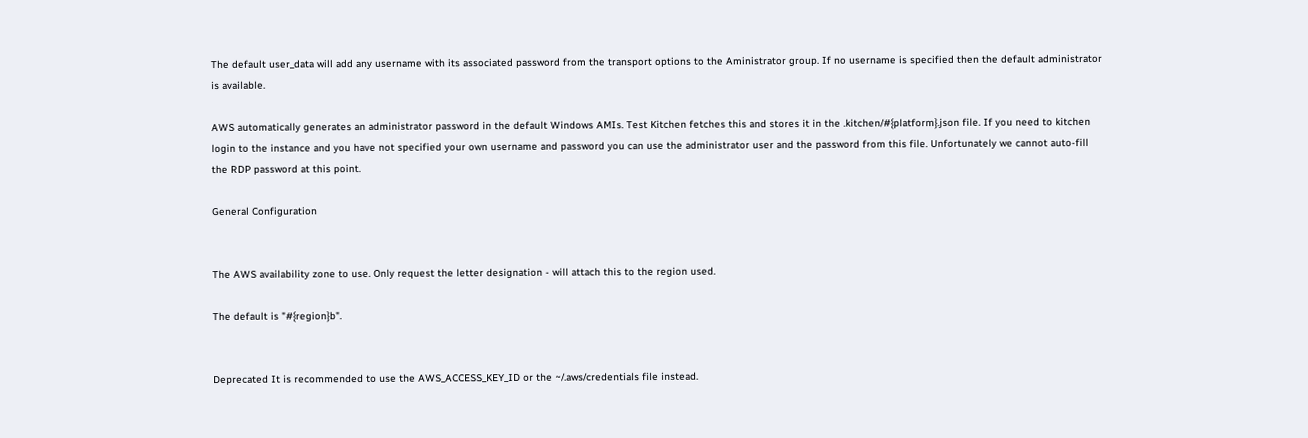The default user_data will add any username with its associated password from the transport options to the Aministrator group. If no username is specified then the default administrator is available.

AWS automatically generates an administrator password in the default Windows AMIs. Test Kitchen fetches this and stores it in the .kitchen/#{platform}.json file. If you need to kitchen login to the instance and you have not specified your own username and password you can use the administrator user and the password from this file. Unfortunately we cannot auto-fill the RDP password at this point.

General Configuration


The AWS availability zone to use. Only request the letter designation - will attach this to the region used.

The default is "#{region}b".


Deprecated It is recommended to use the AWS_ACCESS_KEY_ID or the ~/.aws/credentials file instead.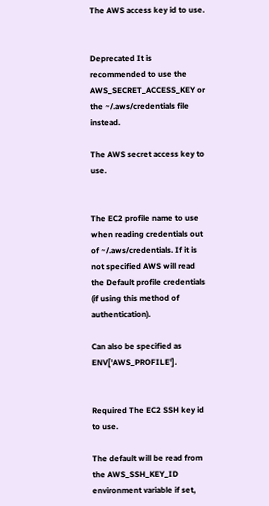The AWS access key id to use.


Deprecated It is recommended to use the AWS_SECRET_ACCESS_KEY or the ~/.aws/credentials file instead.

The AWS secret access key to use.


The EC2 profile name to use when reading credentials out of ~/.aws/credentials. If it is not specified AWS will read the Default profile credentials (if using this method of authentication).

Can also be specified as ENV['AWS_PROFILE'].


Required The EC2 SSH key id to use.

The default will be read from the AWS_SSH_KEY_ID environment variable if set,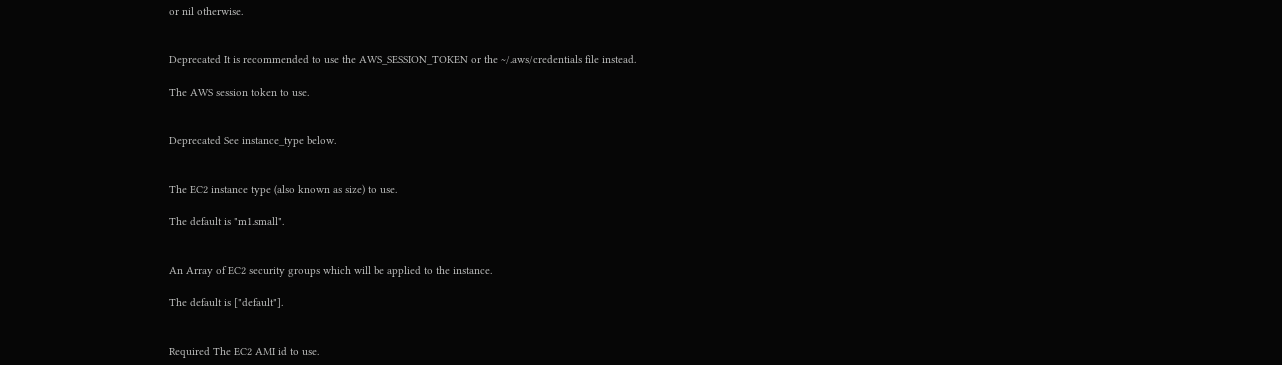or nil otherwise.


Deprecated It is recommended to use the AWS_SESSION_TOKEN or the ~/.aws/credentials file instead.

The AWS session token to use.


Deprecated See instance_type below.


The EC2 instance type (also known as size) to use.

The default is "m1.small".


An Array of EC2 security groups which will be applied to the instance.

The default is ["default"].


Required The EC2 AMI id to use.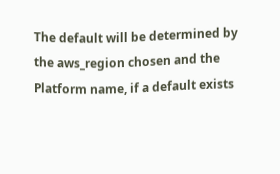The default will be determined by the aws_region chosen and the Platform name, if a default exists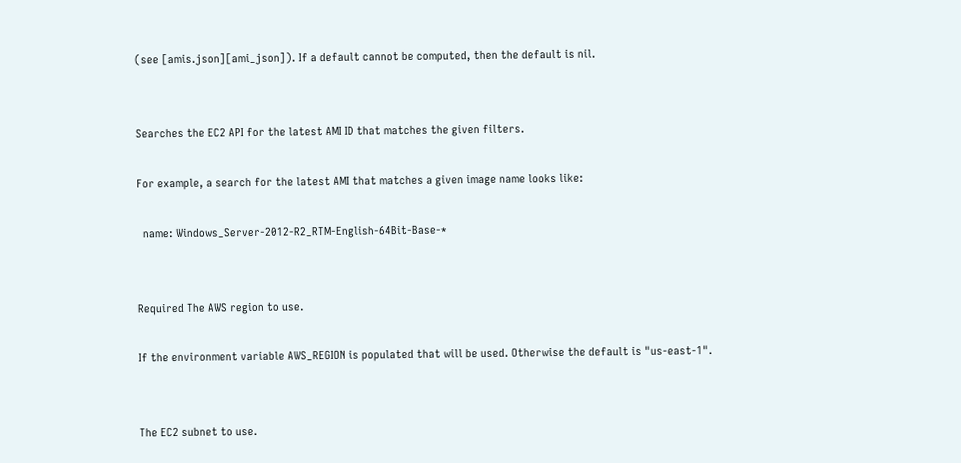(see [amis.json][ami_json]). If a default cannot be computed, then the default is nil.


Searches the EC2 API for the latest AMI ID that matches the given filters.

For example, a search for the latest AMI that matches a given image name looks like:

  name: Windows_Server-2012-R2_RTM-English-64Bit-Base-*


Required The AWS region to use.

If the environment variable AWS_REGION is populated that will be used. Otherwise the default is "us-east-1".


The EC2 subnet to use.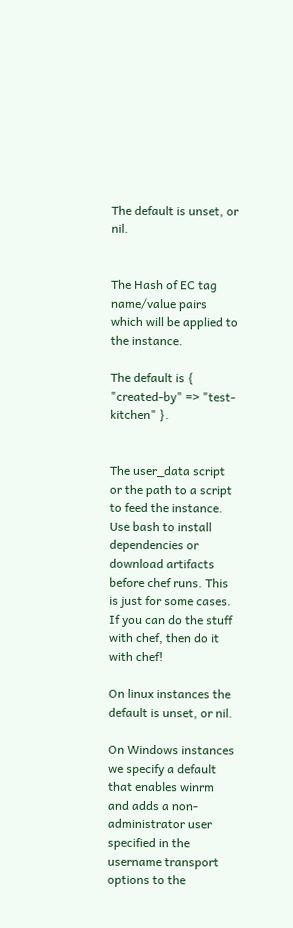The default is unset, or nil.


The Hash of EC tag name/value pairs which will be applied to the instance.

The default is { "created-by" => "test-kitchen" }.


The user_data script or the path to a script to feed the instance. Use bash to install dependencies or download artifacts before chef runs. This is just for some cases. If you can do the stuff with chef, then do it with chef!

On linux instances the default is unset, or nil.

On Windows instances we specify a default that enables winrm and adds a non-administrator user specified in the username transport options to the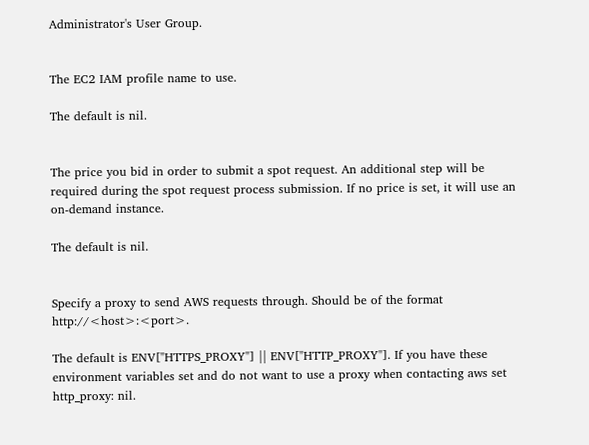Administrator's User Group.


The EC2 IAM profile name to use.

The default is nil.


The price you bid in order to submit a spot request. An additional step will be required during the spot request process submission. If no price is set, it will use an on-demand instance.

The default is nil.


Specify a proxy to send AWS requests through. Should be of the format http://<host>:<port>.

The default is ENV["HTTPS_PROXY"] || ENV["HTTP_PROXY"]. If you have these environment variables set and do not want to use a proxy when contacting aws set http_proxy: nil.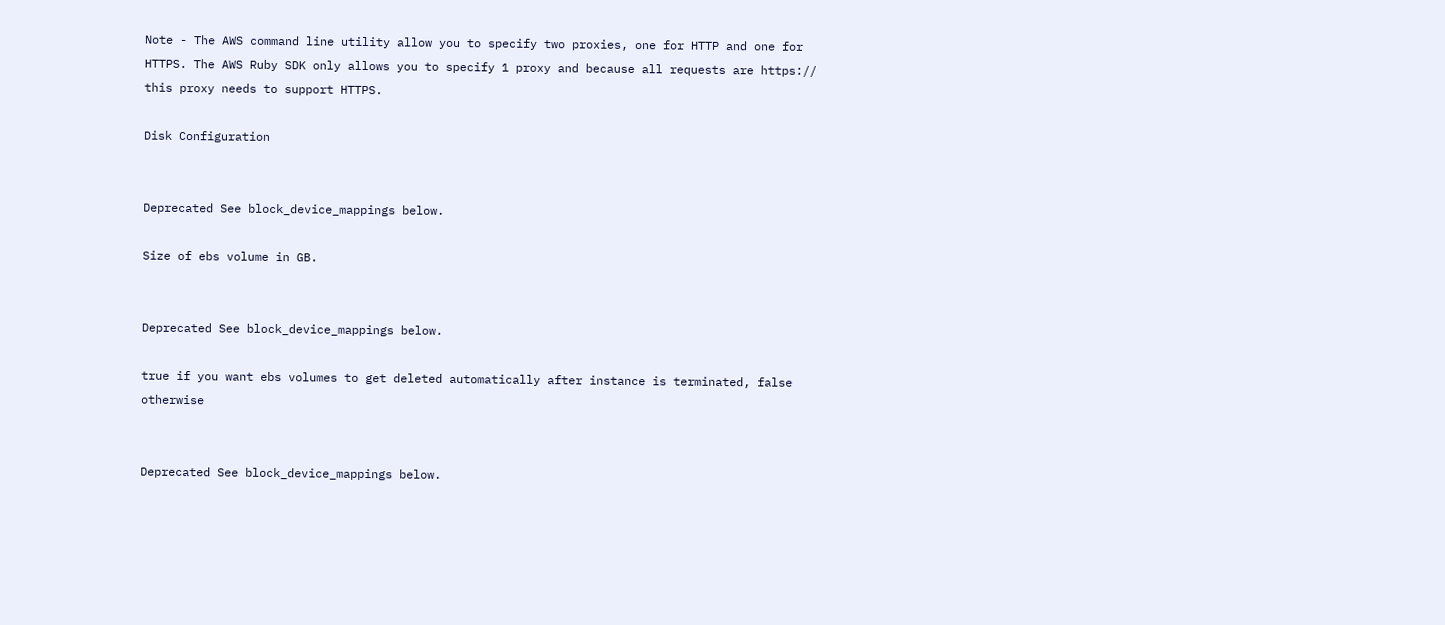Note - The AWS command line utility allow you to specify two proxies, one for HTTP and one for HTTPS. The AWS Ruby SDK only allows you to specify 1 proxy and because all requests are https:// this proxy needs to support HTTPS.

Disk Configuration


Deprecated See block_device_mappings below.

Size of ebs volume in GB.


Deprecated See block_device_mappings below.

true if you want ebs volumes to get deleted automatically after instance is terminated, false otherwise


Deprecated See block_device_mappings below.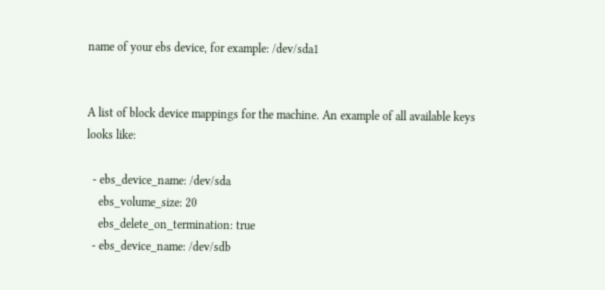name of your ebs device, for example: /dev/sda1


A list of block device mappings for the machine. An example of all available keys looks like:

  - ebs_device_name: /dev/sda
    ebs_volume_size: 20
    ebs_delete_on_termination: true
  - ebs_device_name: /dev/sdb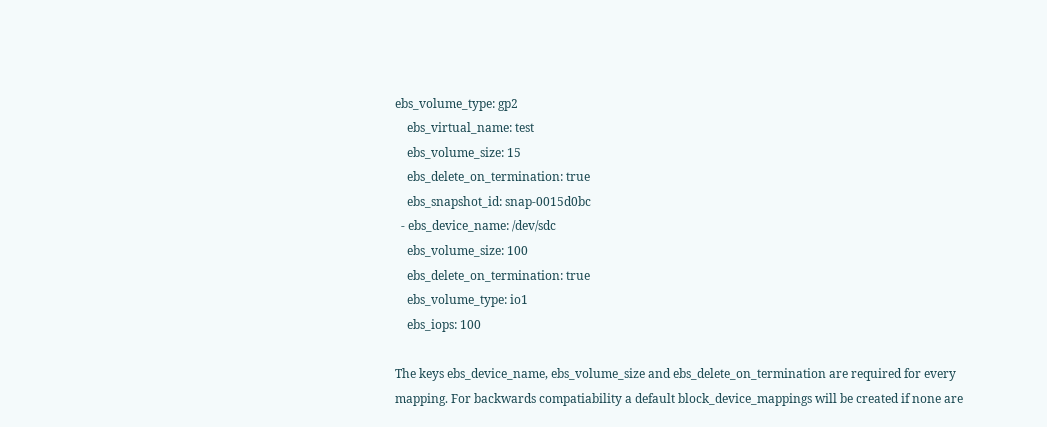ebs_volume_type: gp2
    ebs_virtual_name: test
    ebs_volume_size: 15
    ebs_delete_on_termination: true
    ebs_snapshot_id: snap-0015d0bc
  - ebs_device_name: /dev/sdc
    ebs_volume_size: 100
    ebs_delete_on_termination: true
    ebs_volume_type: io1
    ebs_iops: 100

The keys ebs_device_name, ebs_volume_size and ebs_delete_on_termination are required for every mapping. For backwards compatiability a default block_device_mappings will be created if none are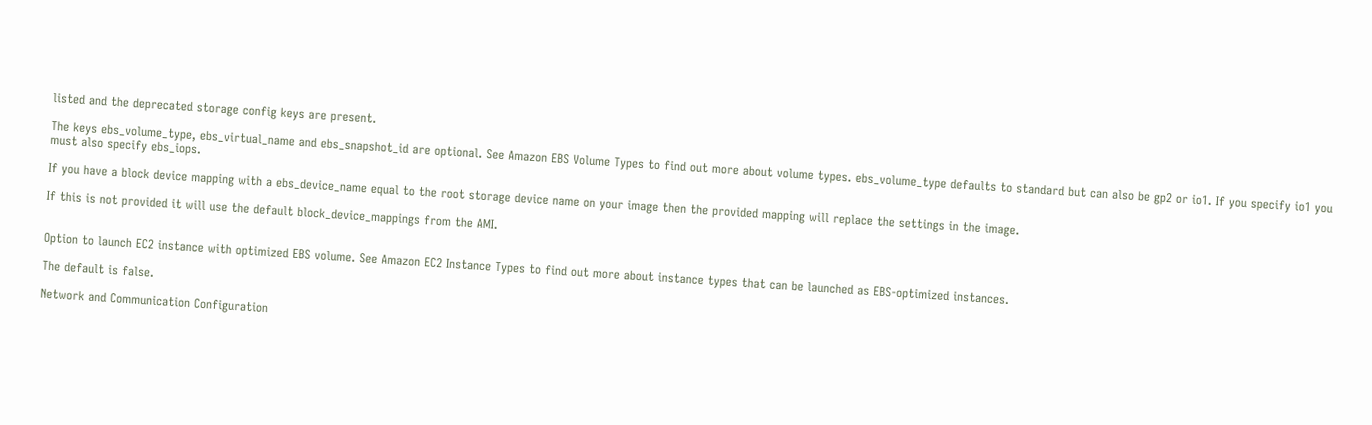listed and the deprecated storage config keys are present.

The keys ebs_volume_type, ebs_virtual_name and ebs_snapshot_id are optional. See Amazon EBS Volume Types to find out more about volume types. ebs_volume_type defaults to standard but can also be gp2 or io1. If you specify io1 you must also specify ebs_iops.

If you have a block device mapping with a ebs_device_name equal to the root storage device name on your image then the provided mapping will replace the settings in the image.

If this is not provided it will use the default block_device_mappings from the AMI.


Option to launch EC2 instance with optimized EBS volume. See Amazon EC2 Instance Types to find out more about instance types that can be launched as EBS-optimized instances.

The default is false.

Network and Communication Configuration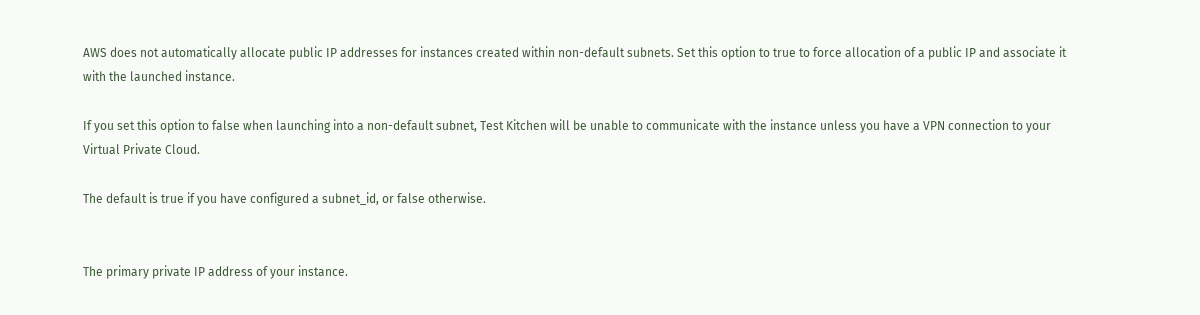AWS does not automatically allocate public IP addresses for instances created within non-default subnets. Set this option to true to force allocation of a public IP and associate it with the launched instance.

If you set this option to false when launching into a non-default subnet, Test Kitchen will be unable to communicate with the instance unless you have a VPN connection to your Virtual Private Cloud.

The default is true if you have configured a subnet_id, or false otherwise.


The primary private IP address of your instance.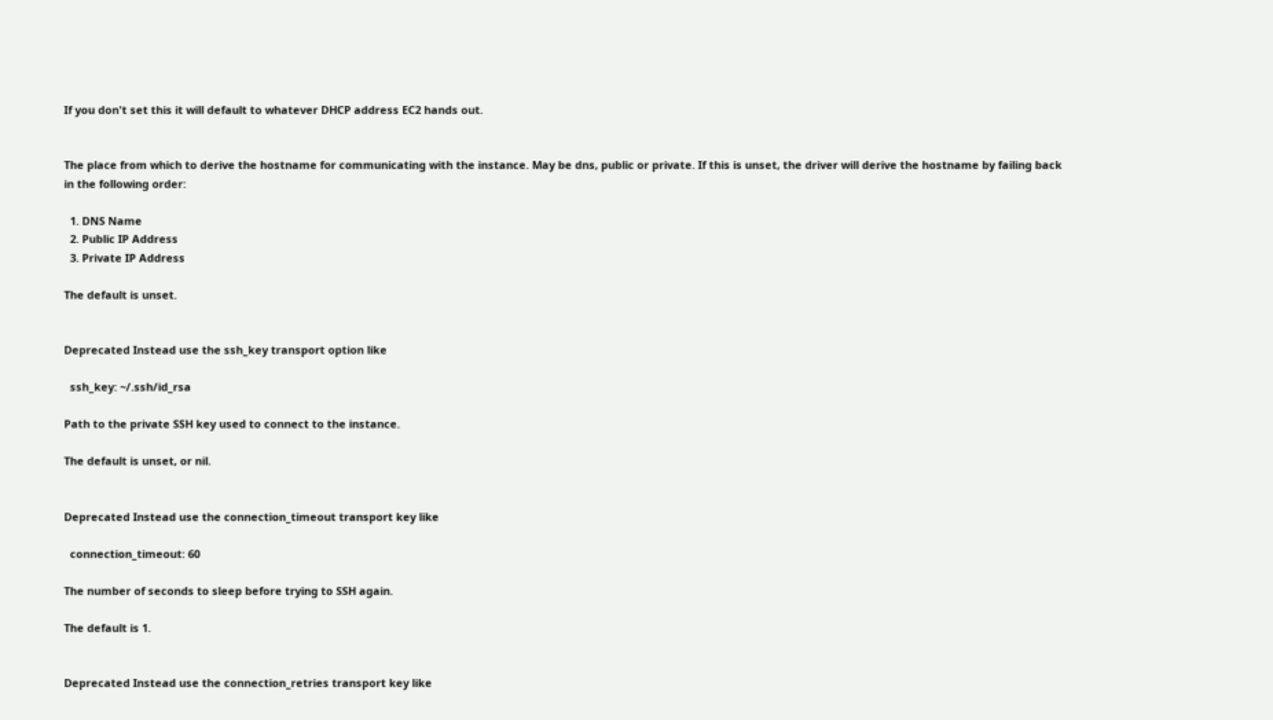If you don't set this it will default to whatever DHCP address EC2 hands out.


The place from which to derive the hostname for communicating with the instance. May be dns, public or private. If this is unset, the driver will derive the hostname by failing back in the following order:

  1. DNS Name
  2. Public IP Address
  3. Private IP Address

The default is unset.


Deprecated Instead use the ssh_key transport option like

  ssh_key: ~/.ssh/id_rsa

Path to the private SSH key used to connect to the instance.

The default is unset, or nil.


Deprecated Instead use the connection_timeout transport key like

  connection_timeout: 60

The number of seconds to sleep before trying to SSH again.

The default is 1.


Deprecated Instead use the connection_retries transport key like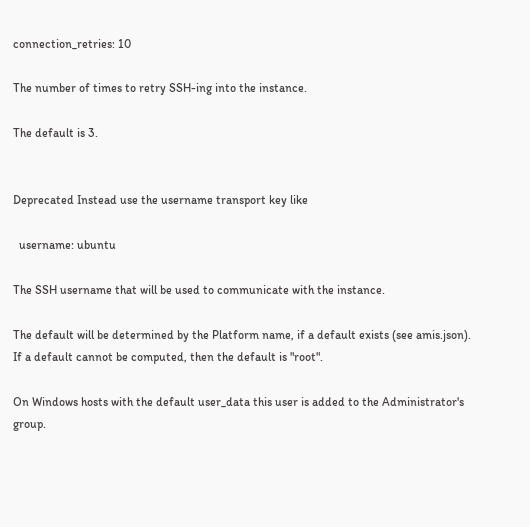connection_retries: 10

The number of times to retry SSH-ing into the instance.

The default is 3.


Deprecated Instead use the username transport key like

  username: ubuntu

The SSH username that will be used to communicate with the instance.

The default will be determined by the Platform name, if a default exists (see amis.json). If a default cannot be computed, then the default is "root".

On Windows hosts with the default user_data this user is added to the Administrator's group.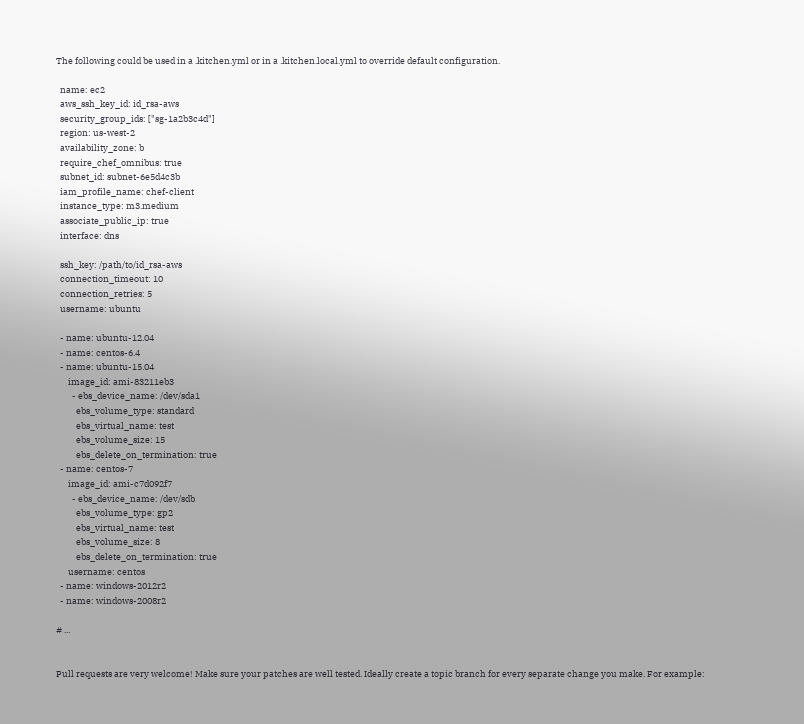The following could be used in a .kitchen.yml or in a .kitchen.local.yml to override default configuration.

  name: ec2
  aws_ssh_key_id: id_rsa-aws
  security_group_ids: ["sg-1a2b3c4d"]
  region: us-west-2
  availability_zone: b
  require_chef_omnibus: true
  subnet_id: subnet-6e5d4c3b
  iam_profile_name: chef-client
  instance_type: m3.medium
  associate_public_ip: true
  interface: dns

  ssh_key: /path/to/id_rsa-aws
  connection_timeout: 10
  connection_retries: 5
  username: ubuntu

  - name: ubuntu-12.04
  - name: centos-6.4
  - name: ubuntu-15.04
      image_id: ami-83211eb3
        - ebs_device_name: /dev/sda1
          ebs_volume_type: standard
          ebs_virtual_name: test
          ebs_volume_size: 15
          ebs_delete_on_termination: true
  - name: centos-7
      image_id: ami-c7d092f7
        - ebs_device_name: /dev/sdb
          ebs_volume_type: gp2
          ebs_virtual_name: test
          ebs_volume_size: 8
          ebs_delete_on_termination: true
      username: centos
  - name: windows-2012r2
  - name: windows-2008r2

# ...


Pull requests are very welcome! Make sure your patches are well tested. Ideally create a topic branch for every separate change you make. For example: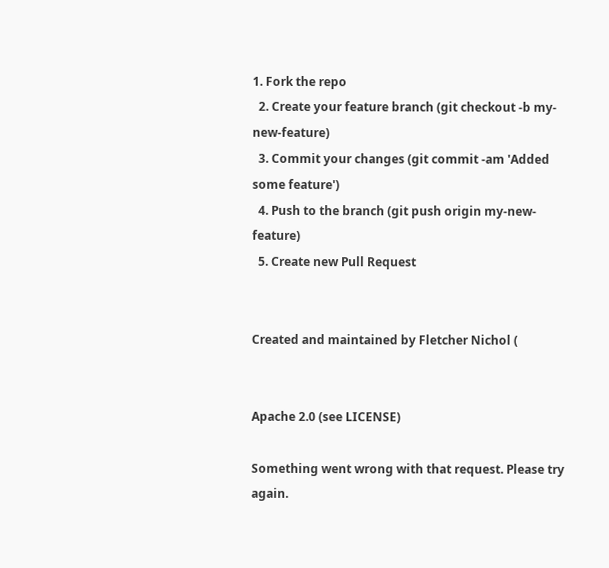1. Fork the repo
  2. Create your feature branch (git checkout -b my-new-feature)
  3. Commit your changes (git commit -am 'Added some feature')
  4. Push to the branch (git push origin my-new-feature)
  5. Create new Pull Request


Created and maintained by Fletcher Nichol (


Apache 2.0 (see LICENSE)

Something went wrong with that request. Please try again.